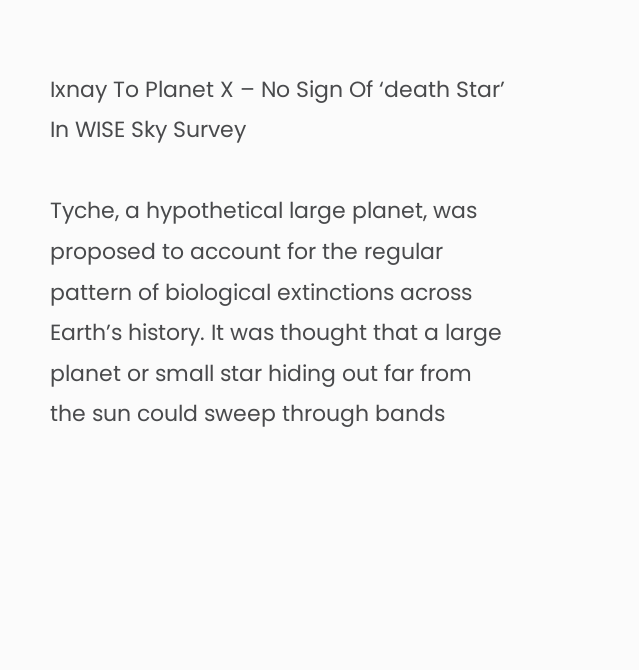Ixnay To Planet X – No Sign Of ‘death Star’ In WISE Sky Survey

Tyche, a hypothetical large planet, was proposed to account for the regular pattern of biological extinctions across Earth’s history. It was thought that a large planet or small star hiding out far from the sun could sweep through bands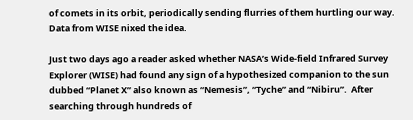of comets in its orbit, periodically sending flurries of them hurtling our way. Data from WISE nixed the idea.

Just two days ago a reader asked whether NASA’s Wide-field Infrared Survey Explorer (WISE) had found any sign of a hypothesized companion to the sun dubbed “Planet X” also known as “Nemesis”, “Tyche” and “Nibiru”.  After searching through hundreds of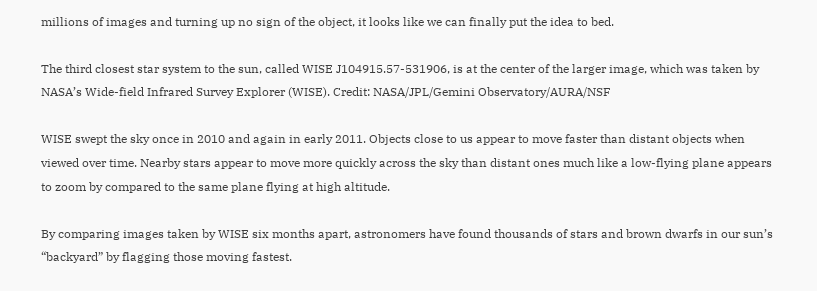millions of images and turning up no sign of the object, it looks like we can finally put the idea to bed.

The third closest star system to the sun, called WISE J104915.57-531906, is at the center of the larger image, which was taken by NASA’s Wide-field Infrared Survey Explorer (WISE). Credit: NASA/JPL/Gemini Observatory/AURA/NSF

WISE swept the sky once in 2010 and again in early 2011. Objects close to us appear to move faster than distant objects when viewed over time. Nearby stars appear to move more quickly across the sky than distant ones much like a low-flying plane appears to zoom by compared to the same plane flying at high altitude.

By comparing images taken by WISE six months apart, astronomers have found thousands of stars and brown dwarfs in our sun’s “backyard” by flagging those moving fastest.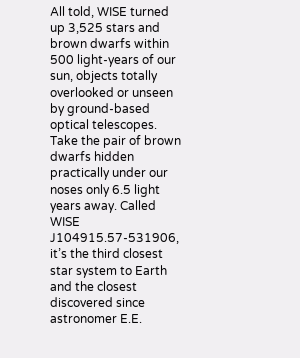All told, WISE turned up 3,525 stars and brown dwarfs within 500 light-years of our sun, objects totally overlooked or unseen by ground-based optical telescopes. Take the pair of brown dwarfs hidden practically under our noses only 6.5 light years away. Called WISE J104915.57-531906, it’s the third closest star system to Earth and the closest discovered since astronomer E.E.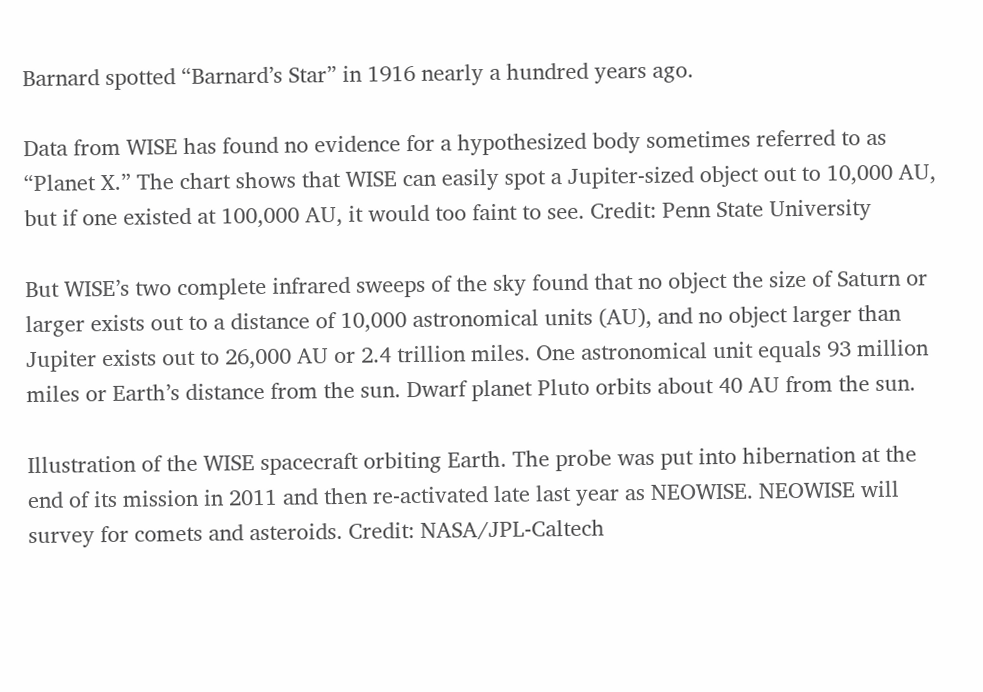Barnard spotted “Barnard’s Star” in 1916 nearly a hundred years ago.

Data from WISE has found no evidence for a hypothesized body sometimes referred to as “Planet X.” The chart shows that WISE can easily spot a Jupiter-sized object out to 10,000 AU, but if one existed at 100,000 AU, it would too faint to see. Credit: Penn State University

But WISE’s two complete infrared sweeps of the sky found that no object the size of Saturn or larger exists out to a distance of 10,000 astronomical units (AU), and no object larger than Jupiter exists out to 26,000 AU or 2.4 trillion miles. One astronomical unit equals 93 million miles or Earth’s distance from the sun. Dwarf planet Pluto orbits about 40 AU from the sun.

Illustration of the WISE spacecraft orbiting Earth. The probe was put into hibernation at the end of its mission in 2011 and then re-activated late last year as NEOWISE. NEOWISE will survey for comets and asteroids. Credit: NASA/JPL-Caltech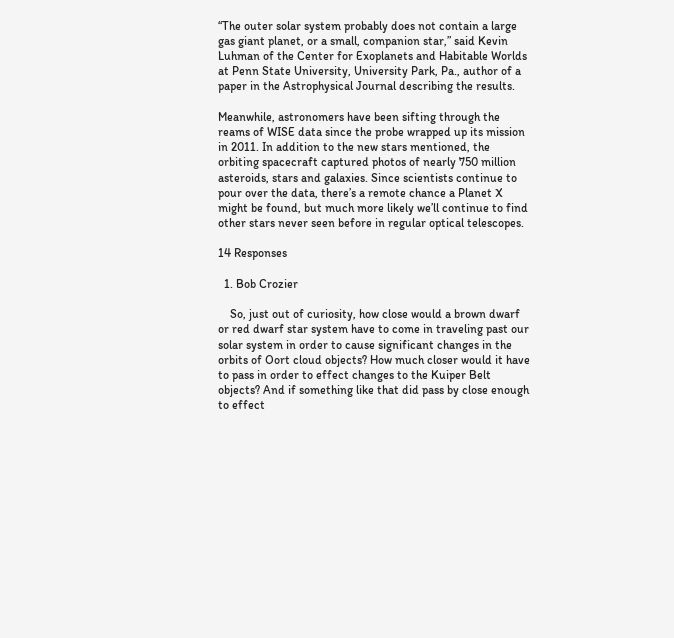“The outer solar system probably does not contain a large gas giant planet, or a small, companion star,” said Kevin Luhman of the Center for Exoplanets and Habitable Worlds at Penn State University, University Park, Pa., author of a paper in the Astrophysical Journal describing the results.

Meanwhile, astronomers have been sifting through the reams of WISE data since the probe wrapped up its mission in 2011. In addition to the new stars mentioned, the orbiting spacecraft captured photos of nearly 750 million asteroids, stars and galaxies. Since scientists continue to pour over the data, there’s a remote chance a Planet X might be found, but much more likely we’ll continue to find other stars never seen before in regular optical telescopes.

14 Responses

  1. Bob Crozier

    So, just out of curiosity, how close would a brown dwarf or red dwarf star system have to come in traveling past our solar system in order to cause significant changes in the orbits of Oort cloud objects? How much closer would it have to pass in order to effect changes to the Kuiper Belt objects? And if something like that did pass by close enough to effect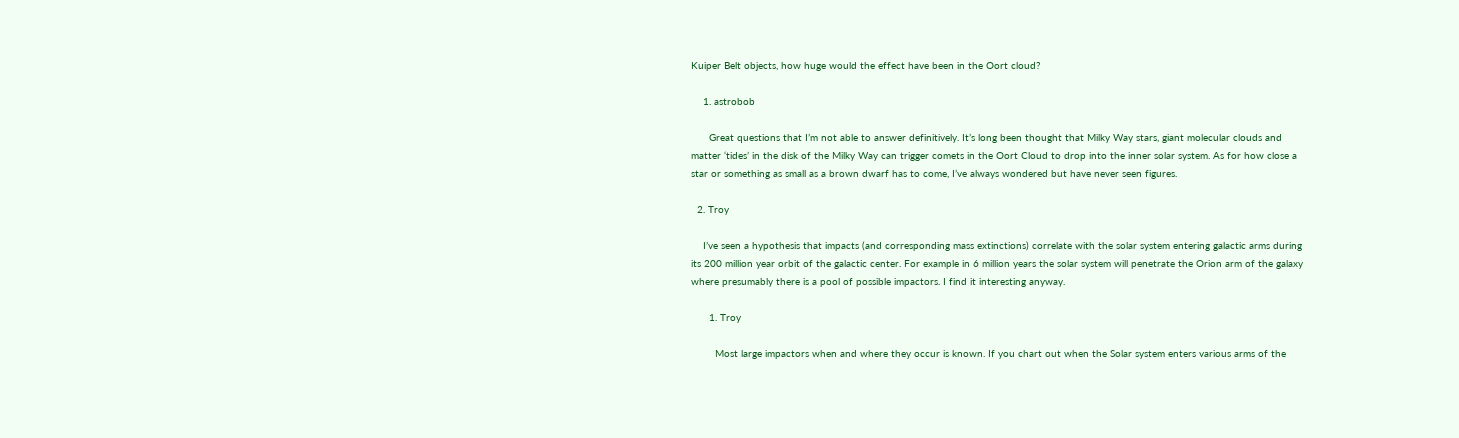Kuiper Belt objects, how huge would the effect have been in the Oort cloud?

    1. astrobob

      Great questions that I’m not able to answer definitively. It’s long been thought that Milky Way stars, giant molecular clouds and matter ‘tides’ in the disk of the Milky Way can trigger comets in the Oort Cloud to drop into the inner solar system. As for how close a star or something as small as a brown dwarf has to come, I’ve always wondered but have never seen figures.

  2. Troy

    I’ve seen a hypothesis that impacts (and corresponding mass extinctions) correlate with the solar system entering galactic arms during its 200 million year orbit of the galactic center. For example in 6 million years the solar system will penetrate the Orion arm of the galaxy where presumably there is a pool of possible impactors. I find it interesting anyway.

      1. Troy

        Most large impactors when and where they occur is known. If you chart out when the Solar system enters various arms of the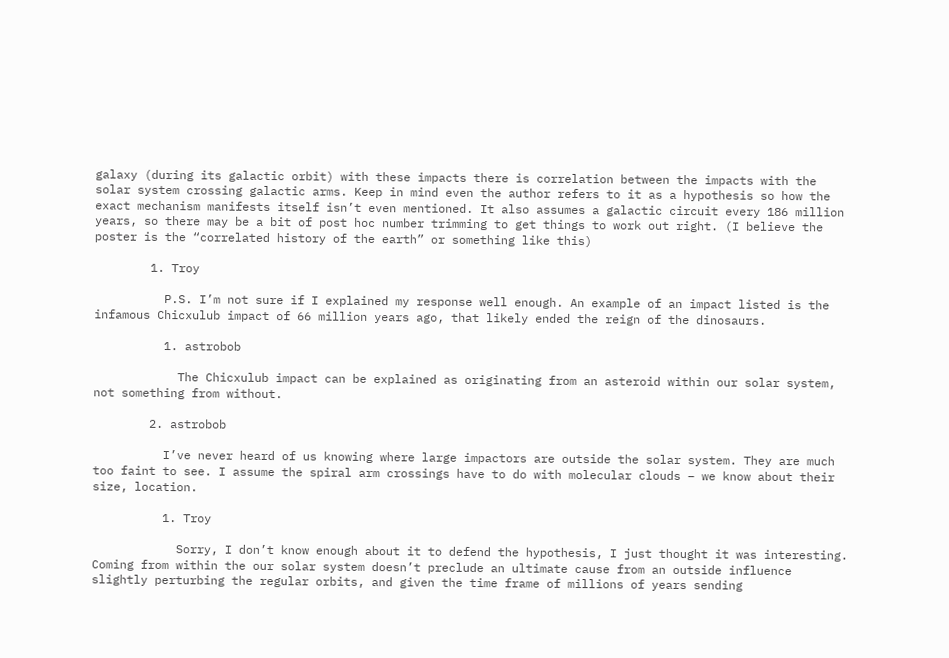galaxy (during its galactic orbit) with these impacts there is correlation between the impacts with the solar system crossing galactic arms. Keep in mind even the author refers to it as a hypothesis so how the exact mechanism manifests itself isn’t even mentioned. It also assumes a galactic circuit every 186 million years, so there may be a bit of post hoc number trimming to get things to work out right. (I believe the poster is the “correlated history of the earth” or something like this)

        1. Troy

          P.S. I’m not sure if I explained my response well enough. An example of an impact listed is the infamous Chicxulub impact of 66 million years ago, that likely ended the reign of the dinosaurs.

          1. astrobob

            The Chicxulub impact can be explained as originating from an asteroid within our solar system, not something from without.

        2. astrobob

          I’ve never heard of us knowing where large impactors are outside the solar system. They are much too faint to see. I assume the spiral arm crossings have to do with molecular clouds – we know about their size, location.

          1. Troy

            Sorry, I don’t know enough about it to defend the hypothesis, I just thought it was interesting. Coming from within the our solar system doesn’t preclude an ultimate cause from an outside influence slightly perturbing the regular orbits, and given the time frame of millions of years sending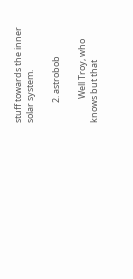stuff towards the inner solar system.

          2. astrobob

            Well Troy, who knows but that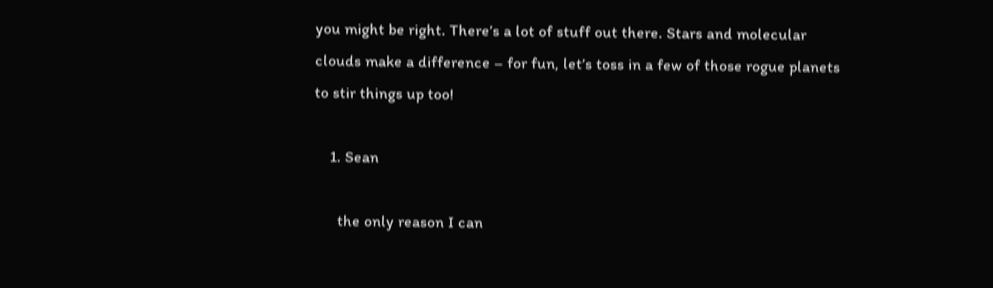you might be right. There’s a lot of stuff out there. Stars and molecular clouds make a difference – for fun, let’s toss in a few of those rogue planets to stir things up too!

    1. Sean

      the only reason I can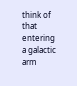think of that entering a galactic arm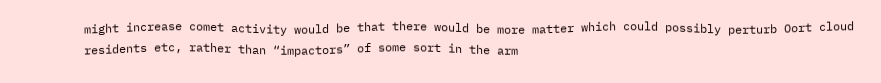might increase comet activity would be that there would be more matter which could possibly perturb Oort cloud residents etc, rather than “impactors” of some sort in the arm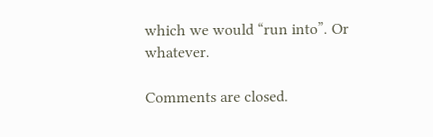which we would “run into”. Or whatever.

Comments are closed.